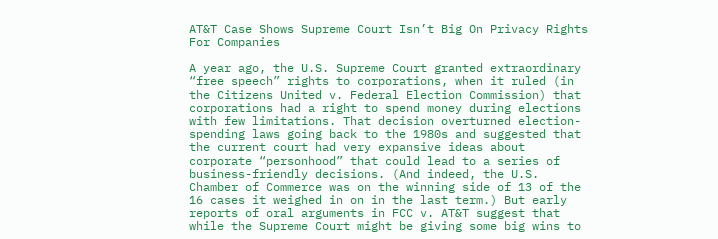AT&T Case Shows Supreme Court Isn’t Big On Privacy Rights For Companies

A year ago, the U.S. Supreme Court granted extraordinary “free speech” rights to corporations, when it ruled (in the Citizens United v. Federal Election Commission) that corporations had a right to spend money during elections with few limitations. That decision overturned election-spending laws going back to the 1980s and suggested that the current court had very expansive ideas about corporate “personhood” that could lead to a series of business-friendly decisions. (And indeed, the U.S. Chamber of Commerce was on the winning side of 13 of the 16 cases it weighed in on in the last term.) But early reports of oral arguments in FCC v. AT&T suggest that while the Supreme Court might be giving some big wins to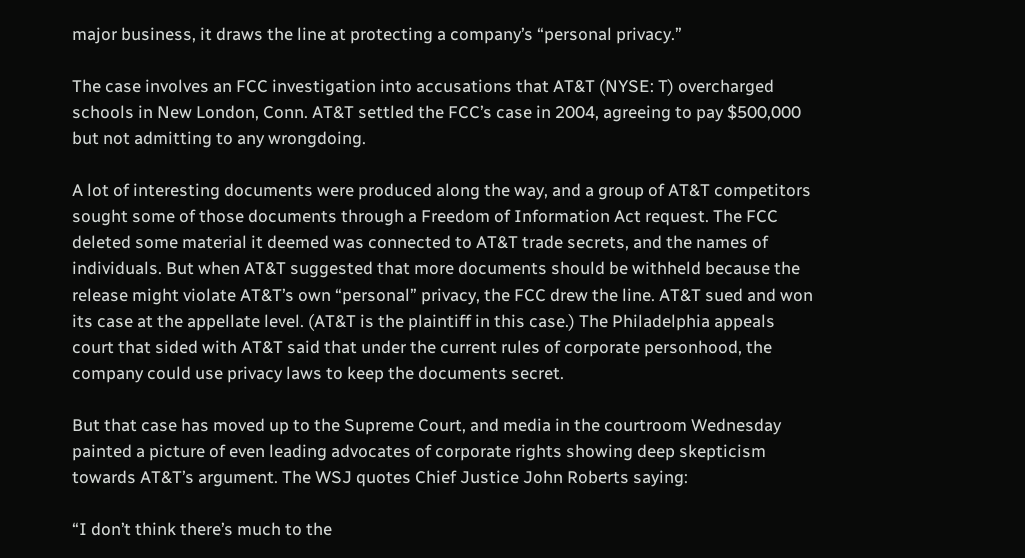major business, it draws the line at protecting a company’s “personal privacy.”

The case involves an FCC investigation into accusations that AT&T (NYSE: T) overcharged schools in New London, Conn. AT&T settled the FCC’s case in 2004, agreeing to pay $500,000 but not admitting to any wrongdoing.

A lot of interesting documents were produced along the way, and a group of AT&T competitors sought some of those documents through a Freedom of Information Act request. The FCC deleted some material it deemed was connected to AT&T trade secrets, and the names of individuals. But when AT&T suggested that more documents should be withheld because the release might violate AT&T’s own “personal” privacy, the FCC drew the line. AT&T sued and won its case at the appellate level. (AT&T is the plaintiff in this case.) The Philadelphia appeals court that sided with AT&T said that under the current rules of corporate personhood, the company could use privacy laws to keep the documents secret.

But that case has moved up to the Supreme Court, and media in the courtroom Wednesday painted a picture of even leading advocates of corporate rights showing deep skepticism towards AT&T’s argument. The WSJ quotes Chief Justice John Roberts saying:

“I don’t think there’s much to the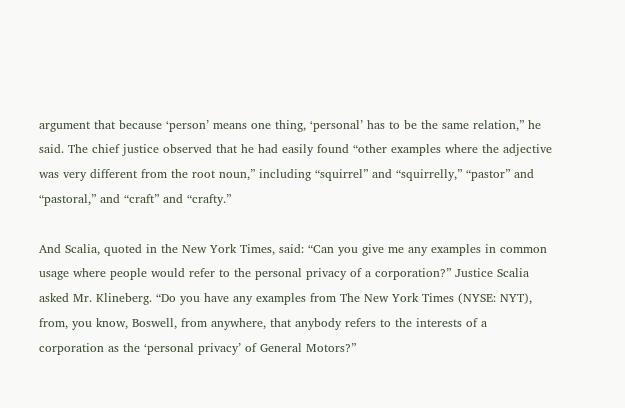argument that because ‘person’ means one thing, ‘personal’ has to be the same relation,” he said. The chief justice observed that he had easily found “other examples where the adjective was very different from the root noun,” including “squirrel” and “squirrelly,” “pastor” and “pastoral,” and “craft” and “crafty.”

And Scalia, quoted in the New York Times, said: “Can you give me any examples in common usage where people would refer to the personal privacy of a corporation?” Justice Scalia asked Mr. Klineberg. “Do you have any examples from The New York Times (NYSE: NYT), from, you know, Boswell, from anywhere, that anybody refers to the interests of a corporation as the ‘personal privacy’ of General Motors?”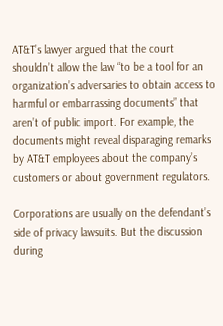AT&T’s lawyer argued that the court shouldn’t allow the law “to be a tool for an organization’s adversaries to obtain access to harmful or embarrassing documents” that aren’t of public import. For example, the documents might reveal disparaging remarks by AT&T employees about the company’s customers or about government regulators.

Corporations are usually on the defendant’s side of privacy lawsuits. But the discussion during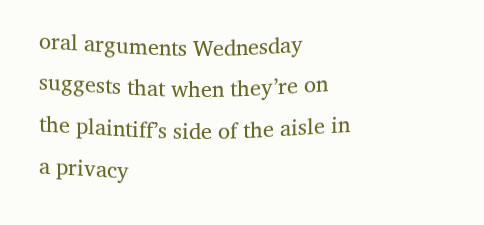oral arguments Wednesday suggests that when they’re on the plaintiff’s side of the aisle in a privacy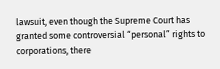lawsuit, even though the Supreme Court has granted some controversial “personal” rights to corporations, there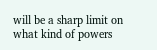will be a sharp limit on what kind of powers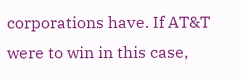corporations have. If AT&T were to win in this case,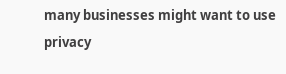many businesses might want to use privacy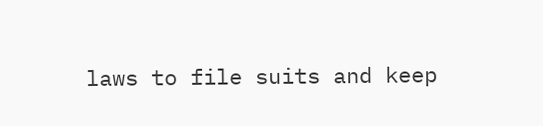laws to file suits and keep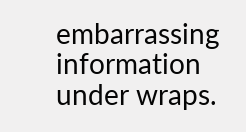embarrassing information under wraps.